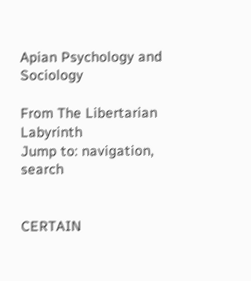Apian Psychology and Sociology

From The Libertarian Labyrinth
Jump to: navigation, search


CERTAIN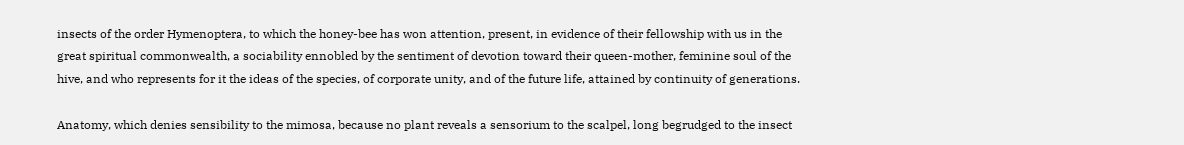insects of the order Hymenoptera, to which the honey-bee has won attention, present, in evidence of their fellowship with us in the great spiritual commonwealth, a sociability ennobled by the sentiment of devotion toward their queen-mother, feminine soul of the hive, and who represents for it the ideas of the species, of corporate unity, and of the future life, attained by continuity of generations.

Anatomy, which denies sensibility to the mimosa, because no plant reveals a sensorium to the scalpel, long begrudged to the insect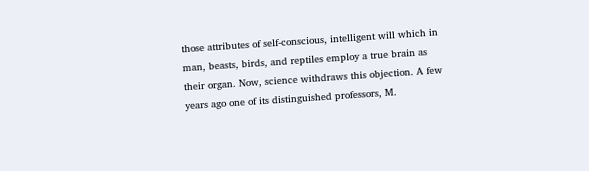those attributes of self-conscious, intelligent will which in man, beasts, birds, and reptiles employ a true brain as their organ. Now, science withdraws this objection. A few years ago one of its distinguished professors, M.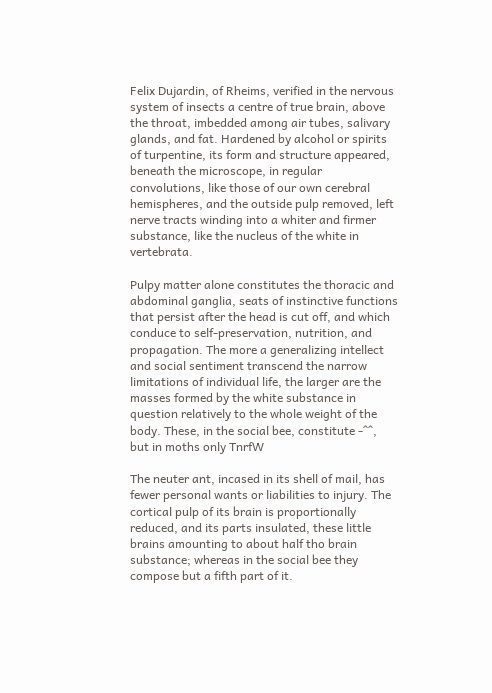Felix Dujardin, of Rheims, verified in the nervous system of insects a centre of true brain, above the throat, imbedded among air tubes, salivary glands, and fat. Hardened by alcohol or spirits of turpentine, its form and structure appeared, beneath the microscope, in regular convolutions, like those of our own cerebral hemispheres, and the outside pulp removed, left nerve tracts winding into a whiter and firmer substance, like the nucleus of the white in vertebrata.

Pulpy matter alone constitutes the thoracic and abdominal ganglia, seats of instinctive functions that persist after the head is cut off, and which conduce to self-preservation, nutrition, and propagation. The more a generalizing intellect and social sentiment transcend the narrow limitations of individual life, the larger are the masses formed by the white substance in question relatively to the whole weight of the body. These, in the social bee, constitute -^^, but in moths only TnrfW

The neuter ant, incased in its shell of mail, has fewer personal wants or liabilities to injury. The cortical pulp of its brain is proportionally reduced, and its parts insulated, these little brains amounting to about half tho brain substance; whereas in the social bee they compose but a fifth part of it.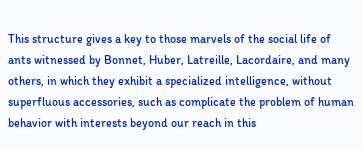This structure gives a key to those marvels of the social life of ants witnessed by Bonnet, Huber, Latreille, Lacordaire, and many others, in which they exhibit a specialized intelligence, without superfluous accessories, such as complicate the problem of human behavior with interests beyond our reach in this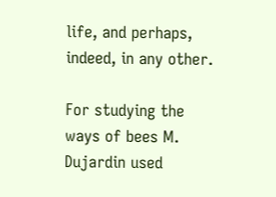life, and perhaps, indeed, in any other.

For studying the ways of bees M. Dujardin used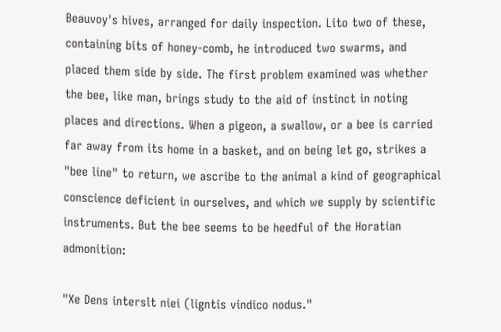Beauvoy's hives, arranged for daily inspection. Lito two of these, containing bits of honey-comb, he introduced two swarms, and placed them side by side. The first problem examined was whether the bee, like man, brings study to the aid of instinct in noting places and directions. When a pigeon, a swallow, or a bee is carried far away from its home in a basket, and on being let go, strikes a "bee line" to return, we ascribe to the animal a kind of geographical conscience deficient in ourselves, and which we supply by scientific instruments. But the bee seems to be heedful of the Horatian admonition:

"Xe Dens interslt niei (ligntis vindico nodus."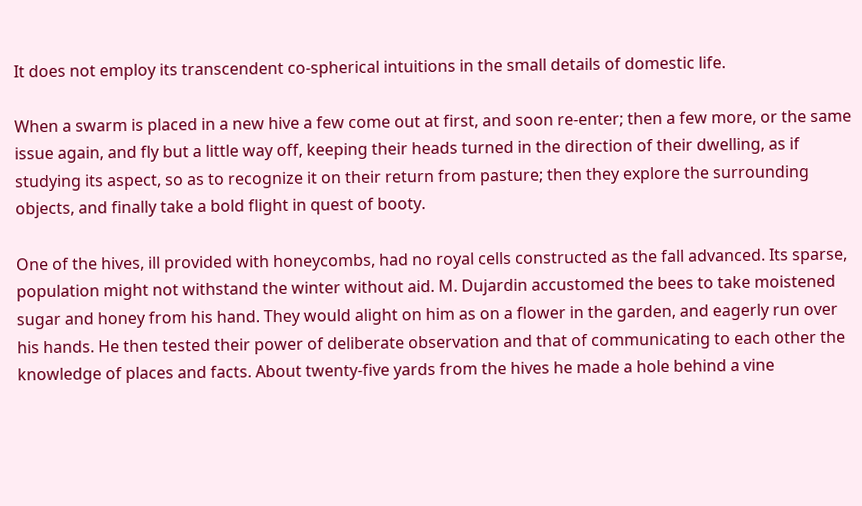It does not employ its transcendent co-spherical intuitions in the small details of domestic life.

When a swarm is placed in a new hive a few come out at first, and soon re-enter; then a few more, or the same issue again, and fly but a little way off, keeping their heads turned in the direction of their dwelling, as if studying its aspect, so as to recognize it on their return from pasture; then they explore the surrounding objects, and finally take a bold flight in quest of booty.

One of the hives, ill provided with honeycombs, had no royal cells constructed as the fall advanced. Its sparse, population might not withstand the winter without aid. M. Dujardin accustomed the bees to take moistened sugar and honey from his hand. They would alight on him as on a flower in the garden, and eagerly run over his hands. He then tested their power of deliberate observation and that of communicating to each other the knowledge of places and facts. About twenty-five yards from the hives he made a hole behind a vine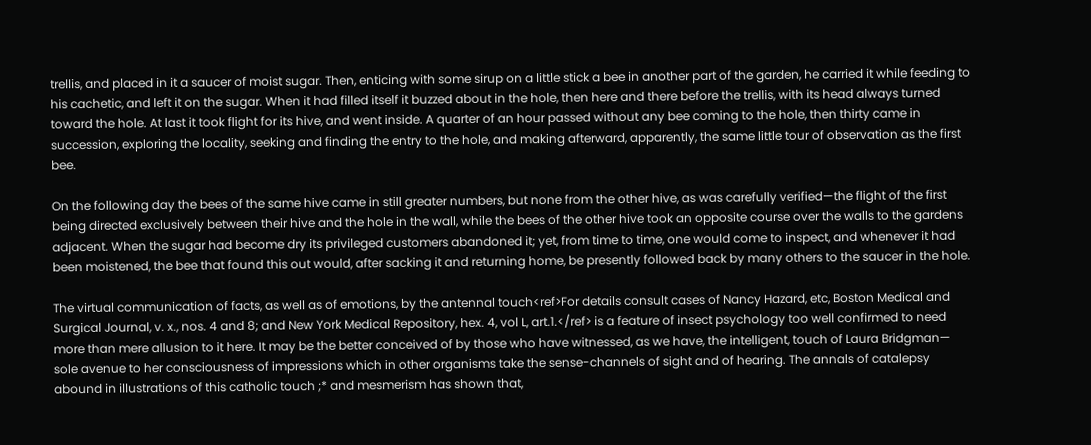trellis, and placed in it a saucer of moist sugar. Then, enticing with some sirup on a little stick a bee in another part of the garden, he carried it while feeding to his cachetic, and left it on the sugar. When it had filled itself it buzzed about in the hole, then here and there before the trellis, with its head always turned toward the hole. At last it took flight for its hive, and went inside. A quarter of an hour passed without any bee coming to the hole, then thirty came in succession, exploring the locality, seeking and finding the entry to the hole, and making afterward, apparently, the same little tour of observation as the first bee.

On the following day the bees of the same hive came in still greater numbers, but none from the other hive, as was carefully verified—the flight of the first being directed exclusively between their hive and the hole in the wall, while the bees of the other hive took an opposite course over the walls to the gardens adjacent. When the sugar had become dry its privileged customers abandoned it; yet, from time to time, one would come to inspect, and whenever it had been moistened, the bee that found this out would, after sacking it and returning home, be presently followed back by many others to the saucer in the hole.

The virtual communication of facts, as well as of emotions, by the antennal touch<ref>For details consult cases of Nancy Hazard, etc, Boston Medical and Surgical Journal, v. x., nos. 4 and 8; and New York Medical Repository, hex. 4, vol L, art.1.</ref> is a feature of insect psychology too well confirmed to need more than mere allusion to it here. It may be the better conceived of by those who have witnessed, as we have, the intelligent, touch of Laura Bridgman— sole avenue to her consciousness of impressions which in other organisms take the sense-channels of sight and of hearing. The annals of catalepsy abound in illustrations of this catholic touch ;* and mesmerism has shown that,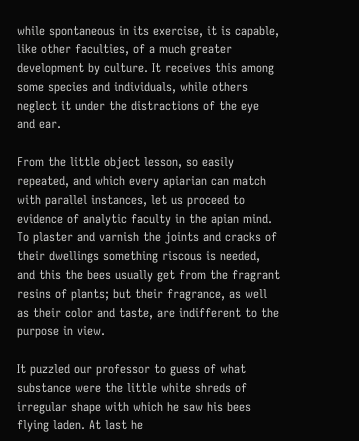while spontaneous in its exercise, it is capable, like other faculties, of a much greater development by culture. It receives this among some species and individuals, while others neglect it under the distractions of the eye and ear.

From the little object lesson, so easily repeated, and which every apiarian can match with parallel instances, let us proceed to evidence of analytic faculty in the apian mind. To plaster and varnish the joints and cracks of their dwellings something riscous is needed, and this the bees usually get from the fragrant resins of plants; but their fragrance, as well as their color and taste, are indifferent to the purpose in view.

It puzzled our professor to guess of what substance were the little white shreds of irregular shape with which he saw his bees flying laden. At last he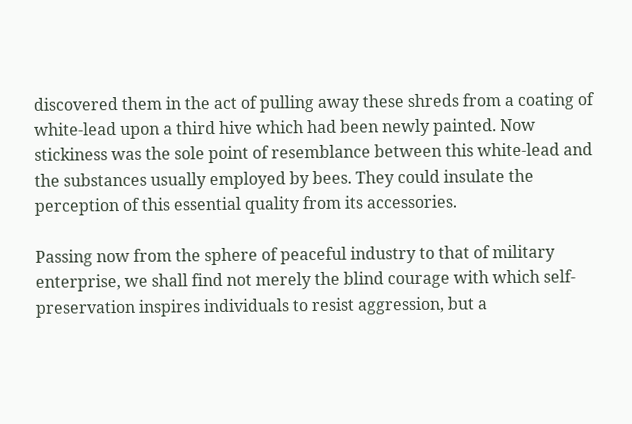discovered them in the act of pulling away these shreds from a coating of white-lead upon a third hive which had been newly painted. Now stickiness was the sole point of resemblance between this white-lead and the substances usually employed by bees. They could insulate the perception of this essential quality from its accessories.

Passing now from the sphere of peaceful industry to that of military enterprise, we shall find not merely the blind courage with which self-preservation inspires individuals to resist aggression, but a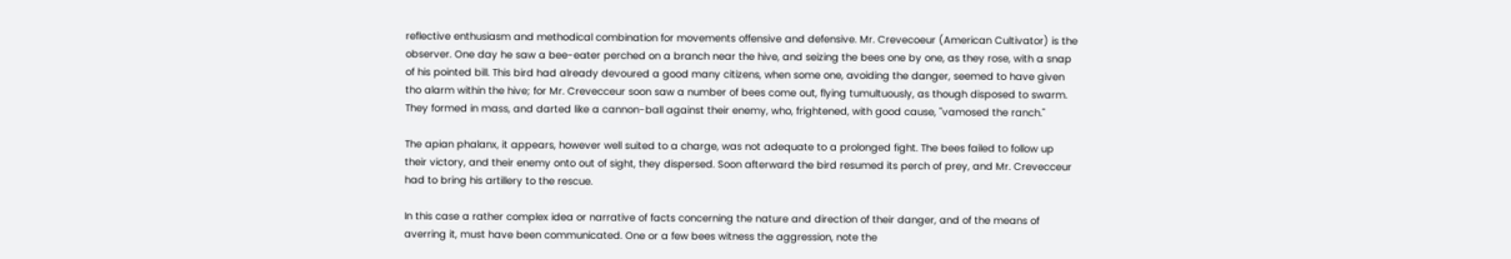reflective enthusiasm and methodical combination for movements offensive and defensive. Mr. Crevecoeur (American Cultivator) is the observer. One day he saw a bee-eater perched on a branch near the hive, and seizing the bees one by one, as they rose, with a snap of his pointed bill. This bird had already devoured a good many citizens, when some one, avoiding the danger, seemed to have given tho alarm within the hive; for Mr. Crevecceur soon saw a number of bees come out, flying tumultuously, as though disposed to swarm. They formed in mass, and darted like a cannon-ball against their enemy, who, frightened, with good cause, "vamosed the ranch."

The apian phalanx, it appears, however well suited to a charge, was not adequate to a prolonged fight. The bees failed to follow up their victory, and their enemy onto out of sight, they dispersed. Soon afterward the bird resumed its perch of prey, and Mr. Crevecceur had to bring his artillery to the rescue.

In this case a rather complex idea or narrative of facts concerning the nature and direction of their danger, and of the means of averring it, must have been communicated. One or a few bees witness the aggression, note the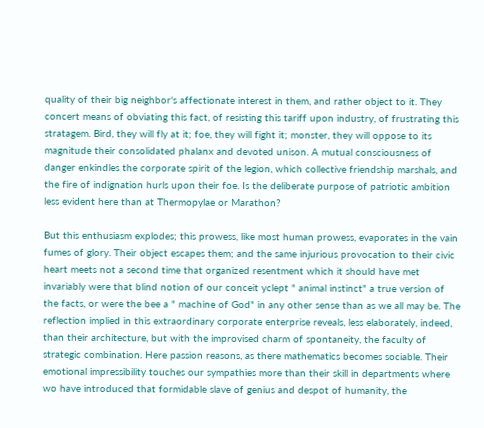quality of their big neighbor's affectionate interest in them, and rather object to it. They concert means of obviating this fact, of resisting this tariff upon industry, of frustrating this stratagem. Bird, they will fly at it; foe, they will fight it; monster, they will oppose to its magnitude their consolidated phalanx and devoted unison. A mutual consciousness of danger enkindles the corporate spirit of the legion, which collective friendship marshals, and the fire of indignation hurls upon their foe. Is the deliberate purpose of patriotic ambition less evident here than at Thermopylae or Marathon?

But this enthusiasm explodes; this prowess, like most human prowess, evaporates in the vain fumes of glory. Their object escapes them; and the same injurious provocation to their civic heart meets not a second time that organized resentment which it should have met invariably were that blind notion of our conceit yclept " animal instinct" a true version of the facts, or were the bee a " machine of God" in any other sense than as we all may be. The reflection implied in this extraordinary corporate enterprise reveals, less elaborately, indeed, than their architecture, but with the improvised charm of spontaneity, the faculty of strategic combination. Here passion reasons, as there mathematics becomes sociable. Their emotional impressibility touches our sympathies more than their skill in departments where wo have introduced that formidable slave of genius and despot of humanity, the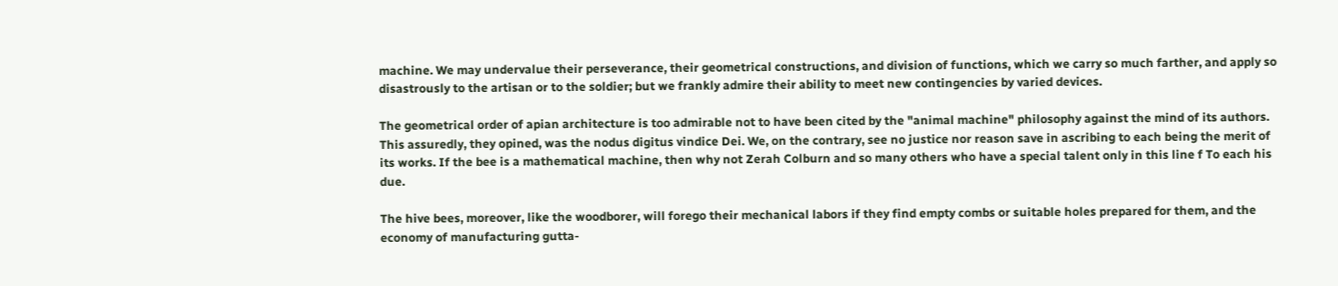machine. We may undervalue their perseverance, their geometrical constructions, and division of functions, which we carry so much farther, and apply so disastrously to the artisan or to the soldier; but we frankly admire their ability to meet new contingencies by varied devices.

The geometrical order of apian architecture is too admirable not to have been cited by the "animal machine" philosophy against the mind of its authors. This assuredly, they opined, was the nodus digitus vindice Dei. We, on the contrary, see no justice nor reason save in ascribing to each being the merit of its works. If the bee is a mathematical machine, then why not Zerah Colburn and so many others who have a special talent only in this line f To each his due.

The hive bees, moreover, like the woodborer, will forego their mechanical labors if they find empty combs or suitable holes prepared for them, and the economy of manufacturing gutta-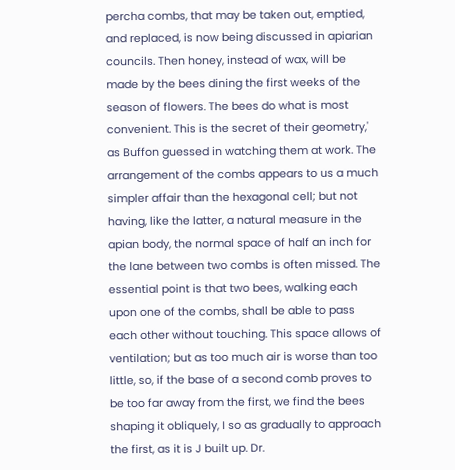percha combs, that may be taken out, emptied, and replaced, is now being discussed in apiarian councils. Then honey, instead of wax, will be made by the bees dining the first weeks of the season of flowers. The bees do what is most convenient. This is the secret of their geometry,' as Buffon guessed in watching them at work. The arrangement of the combs appears to us a much simpler affair than the hexagonal cell; but not having, like the latter, a natural measure in the apian body, the normal space of half an inch for the lane between two combs is often missed. The essential point is that two bees, walking each upon one of the combs, shall be able to pass each other without touching. This space allows of ventilation; but as too much air is worse than too little, so, if the base of a second comb proves to be too far away from the first, we find the bees shaping it obliquely, I so as gradually to approach the first, as it is J built up. Dr.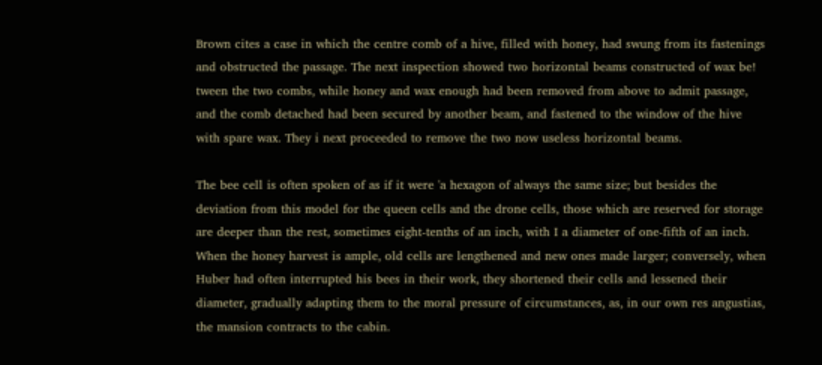Brown cites a case in which the centre comb of a hive, filled with honey, had swung from its fastenings and obstructed the passage. The next inspection showed two horizontal beams constructed of wax be! tween the two combs, while honey and wax enough had been removed from above to admit passage, and the comb detached had been secured by another beam, and fastened to the window of the hive with spare wax. They i next proceeded to remove the two now useless horizontal beams.

The bee cell is often spoken of as if it were 'a hexagon of always the same size; but besides the deviation from this model for the queen cells and the drone cells, those which are reserved for storage are deeper than the rest, sometimes eight-tenths of an inch, with I a diameter of one-fifth of an inch. When the honey harvest is ample, old cells are lengthened and new ones made larger; conversely, when Huber had often interrupted his bees in their work, they shortened their cells and lessened their diameter, gradually adapting them to the moral pressure of circumstances, as, in our own res angustias, the mansion contracts to the cabin.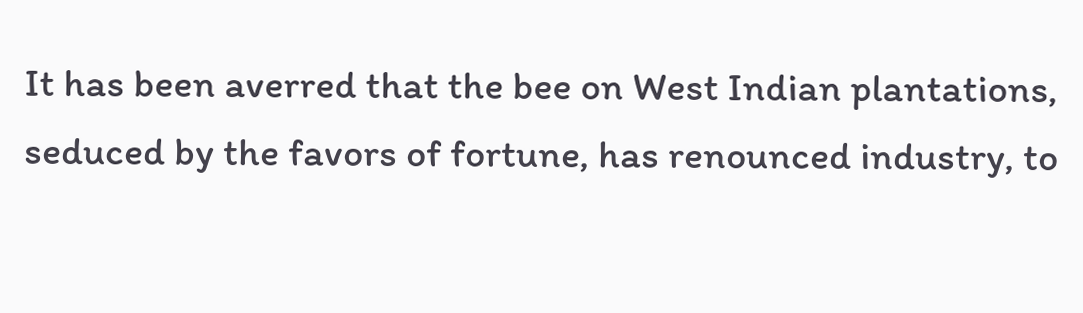It has been averred that the bee on West Indian plantations, seduced by the favors of fortune, has renounced industry, to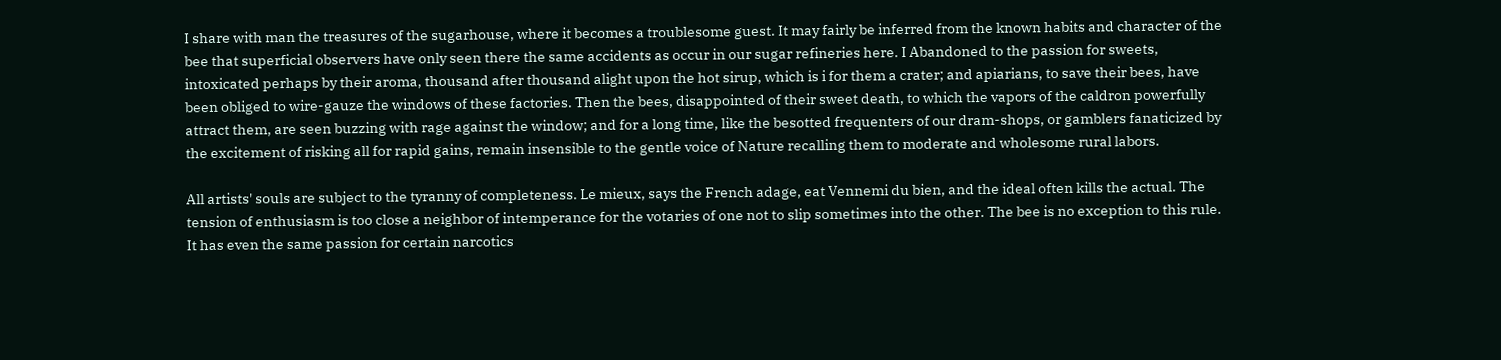I share with man the treasures of the sugarhouse, where it becomes a troublesome guest. It may fairly be inferred from the known habits and character of the bee that superficial observers have only seen there the same accidents as occur in our sugar refineries here. I Abandoned to the passion for sweets, intoxicated perhaps by their aroma, thousand after thousand alight upon the hot sirup, which is i for them a crater; and apiarians, to save their bees, have been obliged to wire-gauze the windows of these factories. Then the bees, disappointed of their sweet death, to which the vapors of the caldron powerfully attract them, are seen buzzing with rage against the window; and for a long time, like the besotted frequenters of our dram-shops, or gamblers fanaticized by the excitement of risking all for rapid gains, remain insensible to the gentle voice of Nature recalling them to moderate and wholesome rural labors.

All artists' souls are subject to the tyranny of completeness. Le mieux, says the French adage, eat Vennemi du bien, and the ideal often kills the actual. The tension of enthusiasm is too close a neighbor of intemperance for the votaries of one not to slip sometimes into the other. The bee is no exception to this rule. It has even the same passion for certain narcotics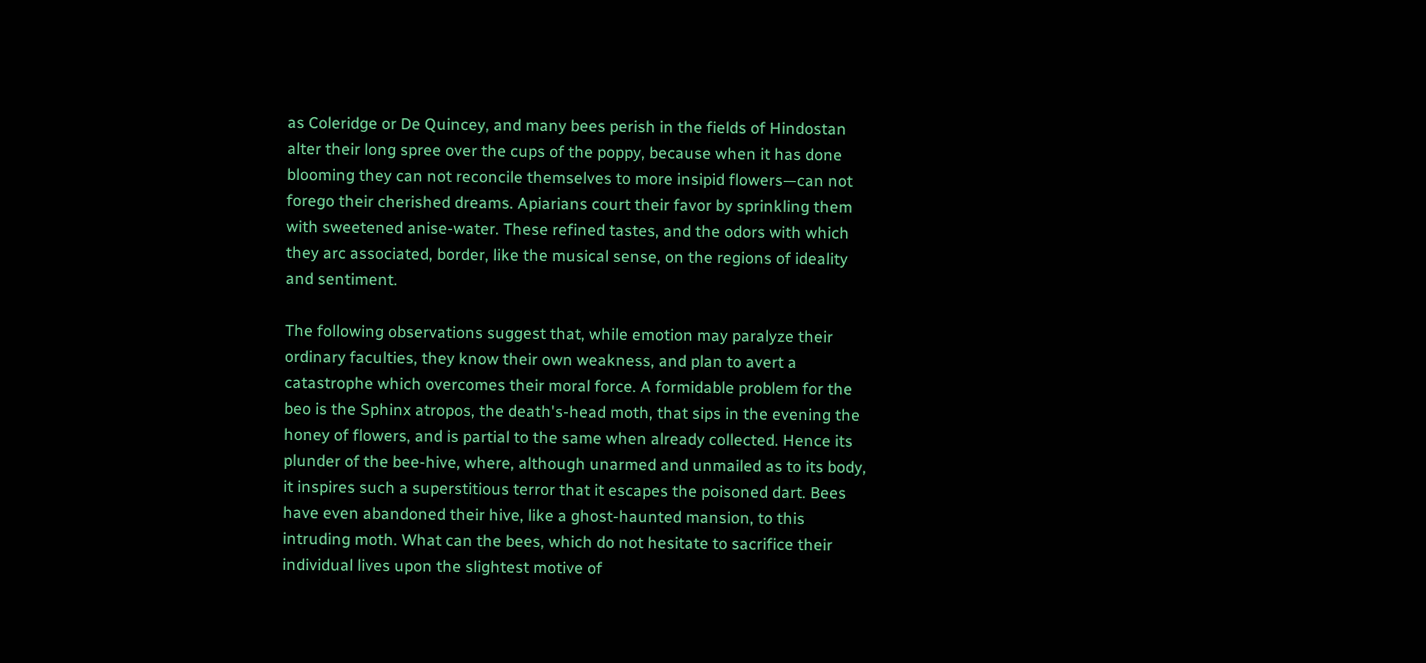as Coleridge or De Quincey, and many bees perish in the fields of Hindostan alter their long spree over the cups of the poppy, because when it has done blooming they can not reconcile themselves to more insipid flowers—can not forego their cherished dreams. Apiarians court their favor by sprinkling them with sweetened anise-water. These refined tastes, and the odors with which they arc associated, border, like the musical sense, on the regions of ideality and sentiment.

The following observations suggest that, while emotion may paralyze their ordinary faculties, they know their own weakness, and plan to avert a catastrophe which overcomes their moral force. A formidable problem for the beo is the Sphinx atropos, the death's-head moth, that sips in the evening the honey of flowers, and is partial to the same when already collected. Hence its plunder of the bee-hive, where, although unarmed and unmailed as to its body, it inspires such a superstitious terror that it escapes the poisoned dart. Bees have even abandoned their hive, like a ghost-haunted mansion, to this intruding moth. What can the bees, which do not hesitate to sacrifice their individual lives upon the slightest motive of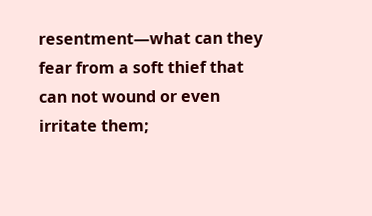resentment—what can they fear from a soft thief that can not wound or even irritate them;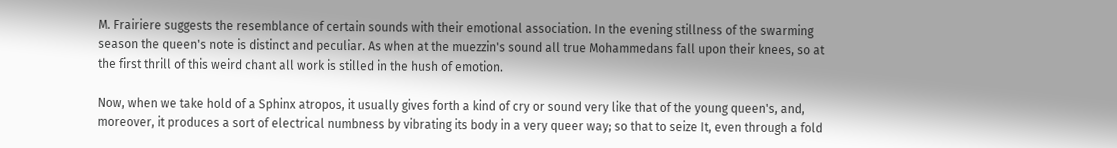M. Frairiere suggests the resemblance of certain sounds with their emotional association. In the evening stillness of the swarming season the queen's note is distinct and peculiar. As when at the muezzin's sound all true Mohammedans fall upon their knees, so at the first thrill of this weird chant all work is stilled in the hush of emotion.

Now, when we take hold of a Sphinx atropos, it usually gives forth a kind of cry or sound very like that of the young queen's, and, moreover, it produces a sort of electrical numbness by vibrating its body in a very queer way; so that to seize It, even through a fold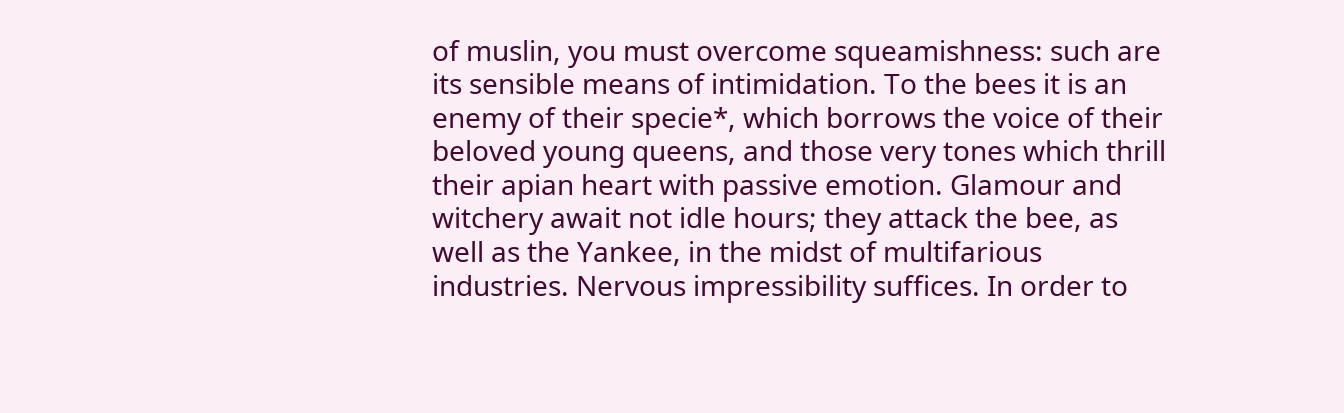of muslin, you must overcome squeamishness: such are its sensible means of intimidation. To the bees it is an enemy of their specie*, which borrows the voice of their beloved young queens, and those very tones which thrill their apian heart with passive emotion. Glamour and witchery await not idle hours; they attack the bee, as well as the Yankee, in the midst of multifarious industries. Nervous impressibility suffices. In order to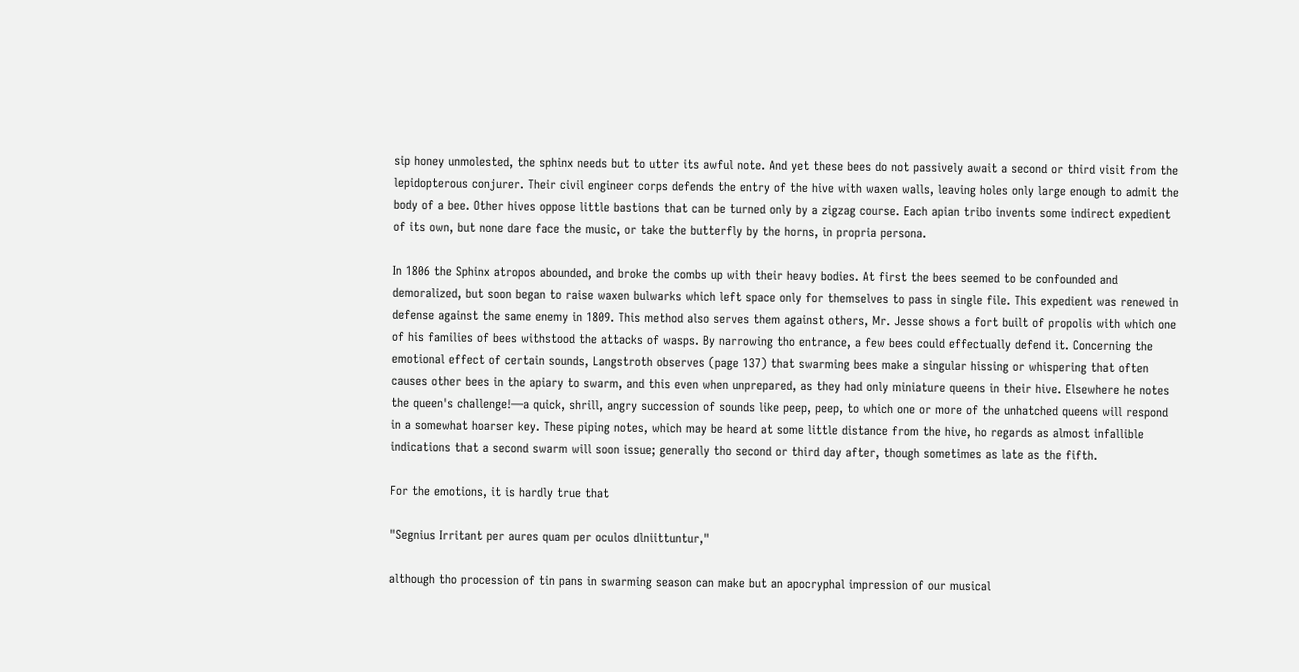sip honey unmolested, the sphinx needs but to utter its awful note. And yet these bees do not passively await a second or third visit from the lepidopterous conjurer. Their civil engineer corps defends the entry of the hive with waxen walls, leaving holes only large enough to admit the body of a bee. Other hives oppose little bastions that can be turned only by a zigzag course. Each apian tribo invents some indirect expedient of its own, but none dare face the music, or take the butterfly by the horns, in propria persona.

In 1806 the Sphinx atropos abounded, and broke the combs up with their heavy bodies. At first the bees seemed to be confounded and demoralized, but soon began to raise waxen bulwarks which left space only for themselves to pass in single file. This expedient was renewed in defense against the same enemy in 1809. This method also serves them against others, Mr. Jesse shows a fort built of propolis with which one of his families of bees withstood the attacks of wasps. By narrowing tho entrance, a few bees could effectually defend it. Concerning the emotional effect of certain sounds, Langstroth observes (page 137) that swarming bees make a singular hissing or whispering that often causes other bees in the apiary to swarm, and this even when unprepared, as they had only miniature queens in their hive. Elsewhere he notes the queen's challenge!—a quick, shrill, angry succession of sounds like peep, peep, to which one or more of the unhatched queens will respond in a somewhat hoarser key. These piping notes, which may be heard at some little distance from the hive, ho regards as almost infallible indications that a second swarm will soon issue; generally tho second or third day after, though sometimes as late as the fifth.

For the emotions, it is hardly true that

"Segnius Irritant per aures quam per oculos dlniittuntur,"

although tho procession of tin pans in swarming season can make but an apocryphal impression of our musical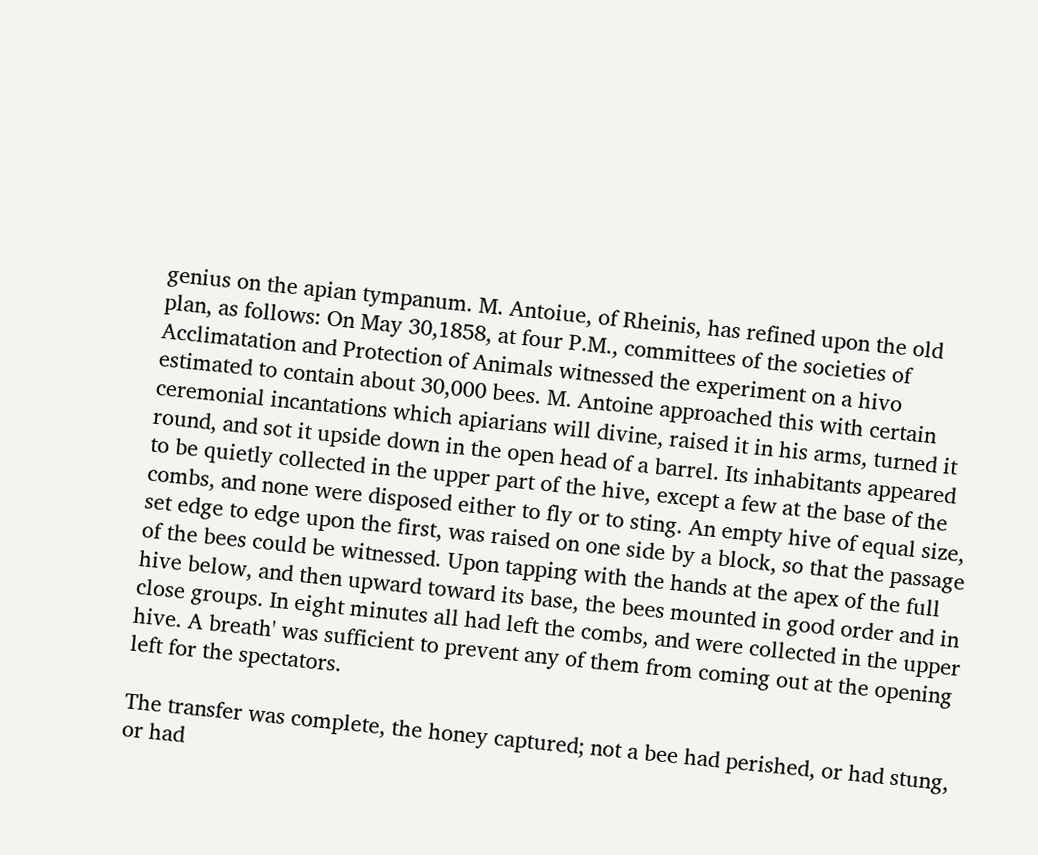genius on the apian tympanum. M. Antoiue, of Rheinis, has refined upon the old plan, as follows: On May 30,1858, at four P.M., committees of the societies of Acclimatation and Protection of Animals witnessed the experiment on a hivo estimated to contain about 30,000 bees. M. Antoine approached this with certain ceremonial incantations which apiarians will divine, raised it in his arms, turned it round, and sot it upside down in the open head of a barrel. Its inhabitants appeared to be quietly collected in the upper part of the hive, except a few at the base of the combs, and none were disposed either to fly or to sting. An empty hive of equal size, set edge to edge upon the first, was raised on one side by a block, so that the passage of the bees could be witnessed. Upon tapping with the hands at the apex of the full hive below, and then upward toward its base, the bees mounted in good order and in close groups. In eight minutes all had left the combs, and were collected in the upper hive. A breath' was sufficient to prevent any of them from coming out at the opening left for the spectators.

The transfer was complete, the honey captured; not a bee had perished, or had stung, or had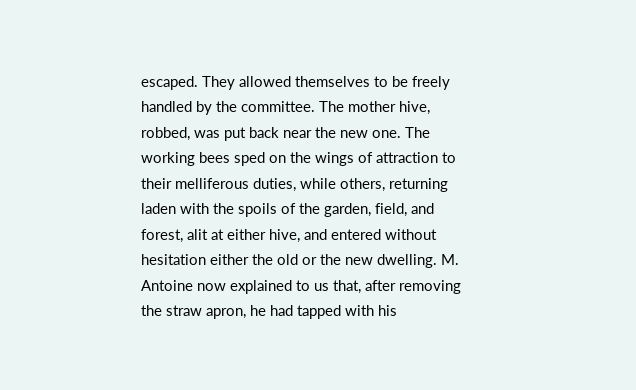escaped. They allowed themselves to be freely handled by the committee. The mother hive, robbed, was put back near the new one. The working bees sped on the wings of attraction to their melliferous duties, while others, returning laden with the spoils of the garden, field, and forest, alit at either hive, and entered without hesitation either the old or the new dwelling. M. Antoine now explained to us that, after removing the straw apron, he had tapped with his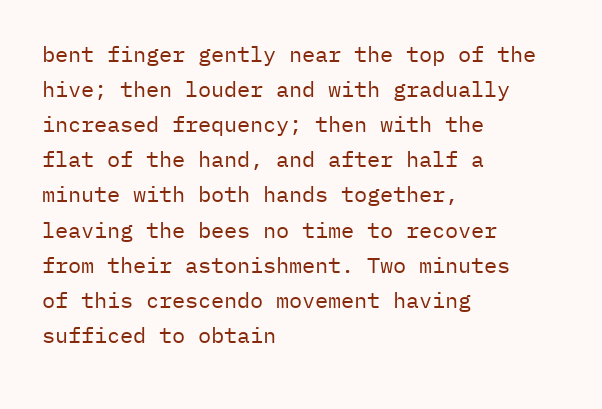bent finger gently near the top of the hive; then louder and with gradually increased frequency; then with the flat of the hand, and after half a minute with both hands together, leaving the bees no time to recover from their astonishment. Two minutes of this crescendo movement having sufficed to obtain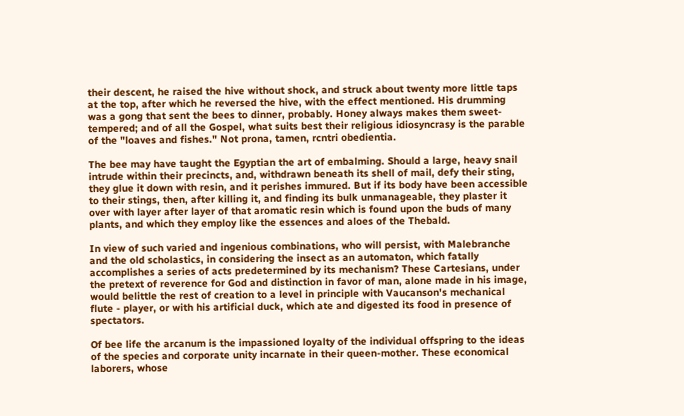their descent, he raised the hive without shock, and struck about twenty more little taps at the top, after which he reversed the hive, with the effect mentioned. His drumming was a gong that sent the bees to dinner, probably. Honey always makes them sweet-tempered; and of all the Gospel, what suits best their religious idiosyncrasy is the parable of the "loaves and fishes." Not prona, tamen, rcntri obedientia.

The bee may have taught the Egyptian the art of embalming. Should a large, heavy snail intrude within their precincts, and, withdrawn beneath its shell of mail, defy their sting, they glue it down with resin, and it perishes immured. But if its body have been accessible to their stings, then, after killing it, and finding its bulk unmanageable, they plaster it over with layer after layer of that aromatic resin which is found upon the buds of many plants, and which they employ like the essences and aloes of the Thebald.

In view of such varied and ingenious combinations, who will persist, with Malebranche and the old scholastics, in considering the insect as an automaton, which fatally accomplishes a series of acts predetermined by its mechanism? These Cartesians, under the pretext of reverence for God and distinction in favor of man, alone made in his image, would belittle the rest of creation to a level in principle with Vaucanson's mechanical flute - player, or with his artificial duck, which ate and digested its food in presence of spectators.

Of bee life the arcanum is the impassioned loyalty of the individual offspring to the ideas of the species and corporate unity incarnate in their queen-mother. These economical laborers, whose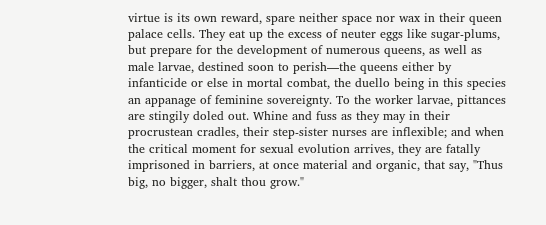virtue is its own reward, spare neither space nor wax in their queen palace cells. They eat up the excess of neuter eggs like sugar-plums, but prepare for the development of numerous queens, as well as male larvae, destined soon to perish—the queens either by infanticide or else in mortal combat, the duello being in this species an appanage of feminine sovereignty. To the worker larvae, pittances are stingily doled out. Whine and fuss as they may in their procrustean cradles, their step-sister nurses are inflexible; and when the critical moment for sexual evolution arrives, they are fatally imprisoned in barriers, at once material and organic, that say, "Thus big, no bigger, shalt thou grow."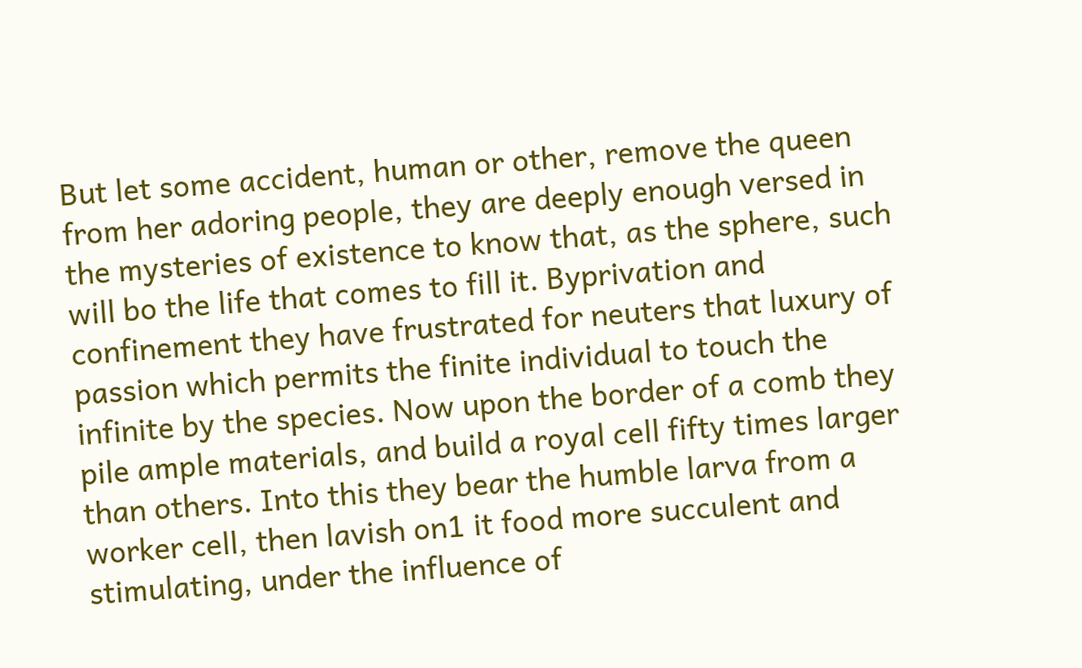But let some accident, human or other, remove the queen from her adoring people, they are deeply enough versed in the mysteries of existence to know that, as the sphere, such will bo the life that comes to fill it. Byprivation and confinement they have frustrated for neuters that luxury of passion which permits the finite individual to touch the infinite by the species. Now upon the border of a comb they pile ample materials, and build a royal cell fifty times larger than others. Into this they bear the humble larva from a worker cell, then lavish on1 it food more succulent and stimulating, under the influence of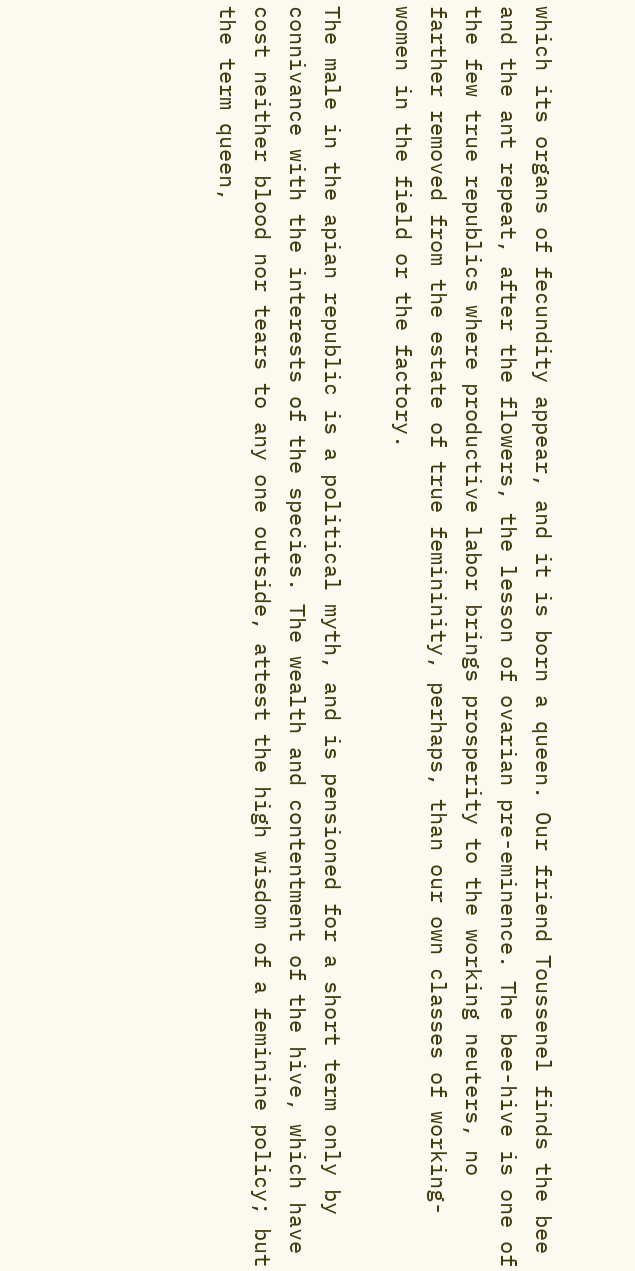which its organs of fecundity appear, and it is born a queen. Our friend Toussenel finds the bee and the ant repeat, after the flowers, the lesson of ovarian pre-eminence. The bee-hive is one of the few true republics where productive labor brings prosperity to the working neuters, no farther removed from the estate of true femininity, perhaps, than our own classes of working-women in the field or the factory.

The male in the apian republic is a political myth, and is pensioned for a short term only by connivance with the interests of the species. The wealth and contentment of the hive, which have cost neither blood nor tears to any one outside, attest the high wisdom of a feminine policy; but the term queen,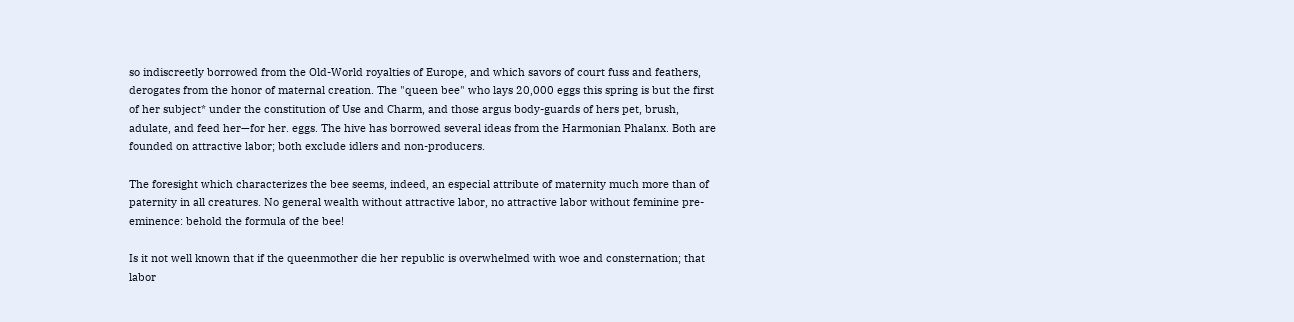so indiscreetly borrowed from the Old-World royalties of Europe, and which savors of court fuss and feathers, derogates from the honor of maternal creation. The "queen bee" who lays 20,000 eggs this spring is but the first of her subject* under the constitution of Use and Charm, and those argus body-guards of hers pet, brush, adulate, and feed her—for her. eggs. The hive has borrowed several ideas from the Harmonian Phalanx. Both are founded on attractive labor; both exclude idlers and non-producers.

The foresight which characterizes the bee seems, indeed, an especial attribute of maternity much more than of paternity in all creatures. No general wealth without attractive labor, no attractive labor without feminine pre-eminence: behold the formula of the bee!

Is it not well known that if the queenmother die her republic is overwhelmed with woe and consternation; that labor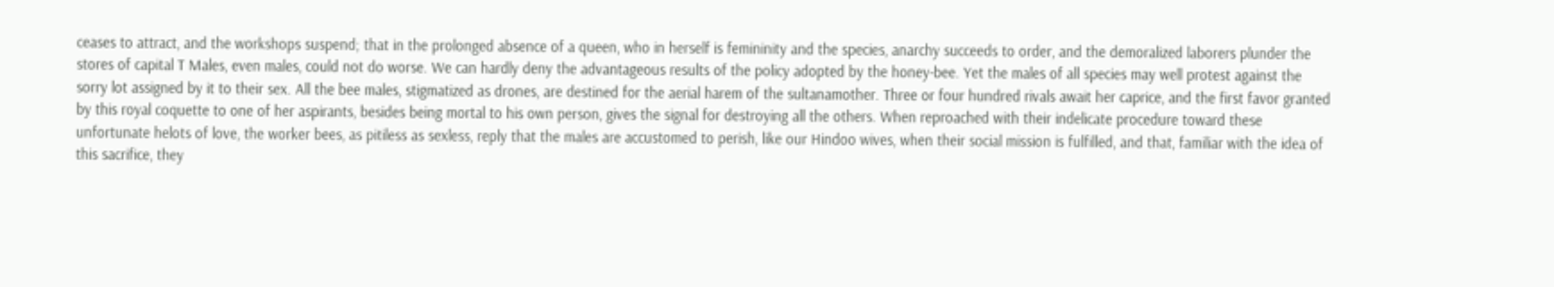ceases to attract, and the workshops suspend; that in the prolonged absence of a queen, who in herself is femininity and the species, anarchy succeeds to order, and the demoralized laborers plunder the stores of capital T Males, even males, could not do worse. We can hardly deny the advantageous results of the policy adopted by the honey-bee. Yet the males of all species may well protest against the sorry lot assigned by it to their sex. All the bee males, stigmatized as drones, are destined for the aerial harem of the sultanamother. Three or four hundred rivals await her caprice, and the first favor granted by this royal coquette to one of her aspirants, besides being mortal to his own person, gives the signal for destroying all the others. When reproached with their indelicate procedure toward these unfortunate helots of love, the worker bees, as pitiless as sexless, reply that the males are accustomed to perish, like our Hindoo wives, when their social mission is fulfilled, and that, familiar with the idea of this sacrifice, they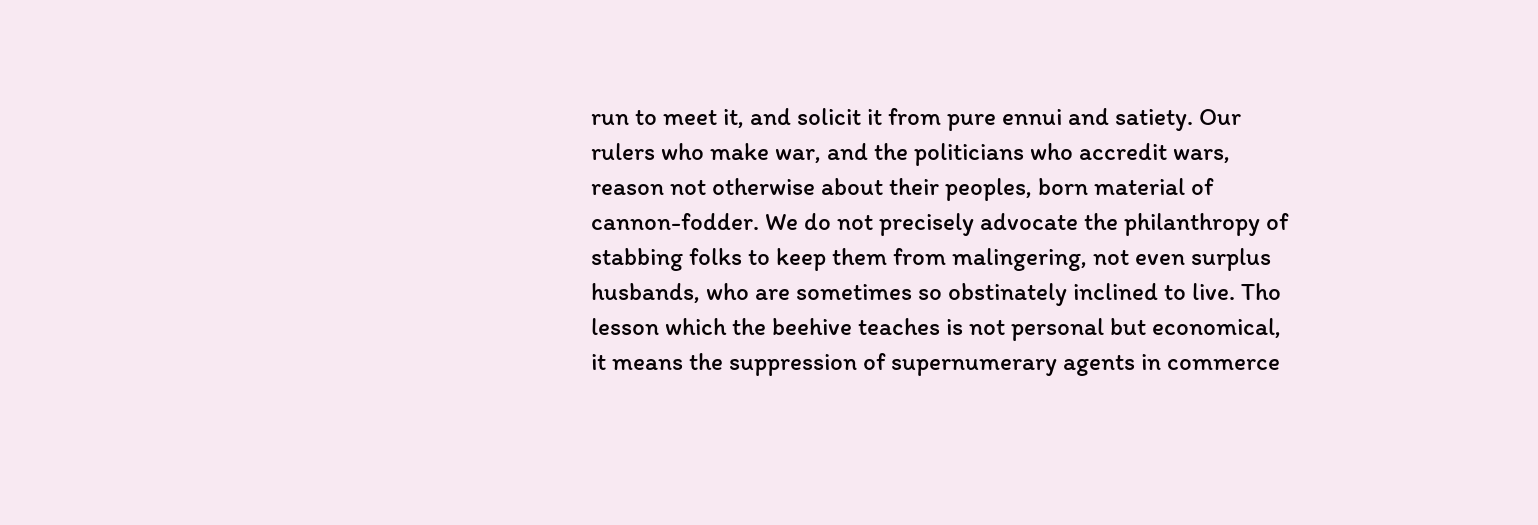run to meet it, and solicit it from pure ennui and satiety. Our rulers who make war, and the politicians who accredit wars, reason not otherwise about their peoples, born material of cannon-fodder. We do not precisely advocate the philanthropy of stabbing folks to keep them from malingering, not even surplus husbands, who are sometimes so obstinately inclined to live. Tho lesson which the beehive teaches is not personal but economical, it means the suppression of supernumerary agents in commerce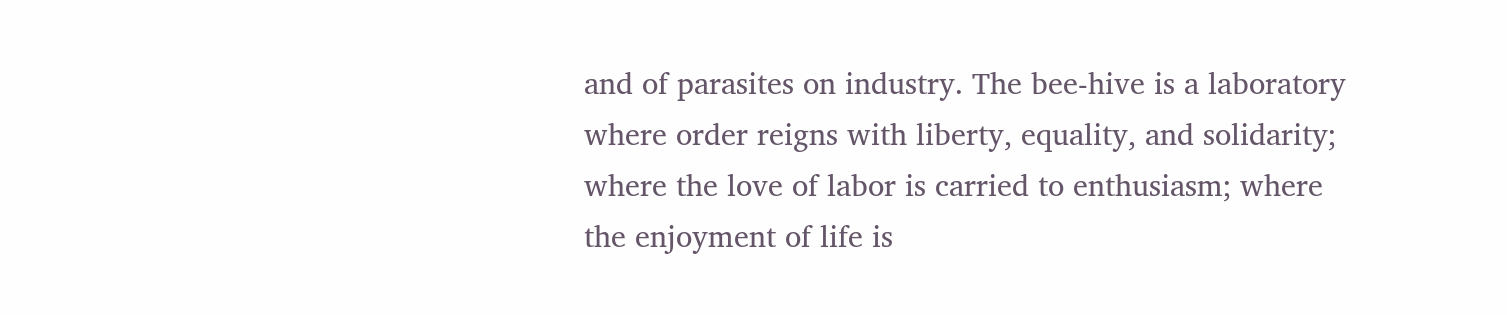and of parasites on industry. The bee-hive is a laboratory where order reigns with liberty, equality, and solidarity; where the love of labor is carried to enthusiasm; where the enjoyment of life is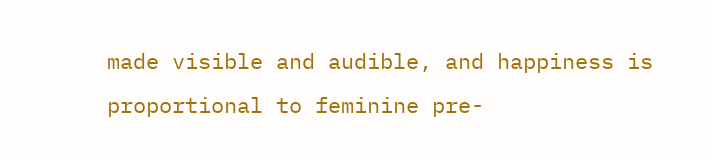made visible and audible, and happiness is proportional to feminine pre-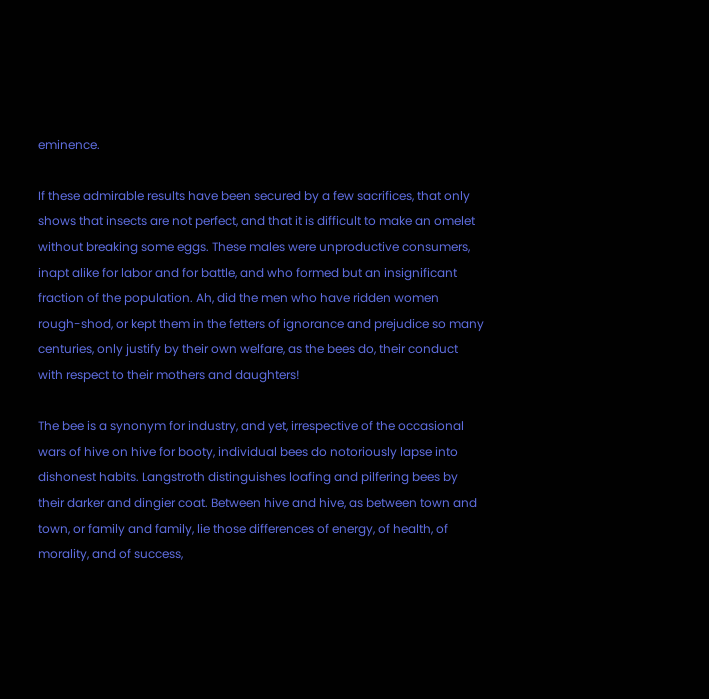eminence.

If these admirable results have been secured by a few sacrifices, that only shows that insects are not perfect, and that it is difficult to make an omelet without breaking some eggs. These males were unproductive consumers, inapt alike for labor and for battle, and who formed but an insignificant fraction of the population. Ah, did the men who have ridden women rough-shod, or kept them in the fetters of ignorance and prejudice so many centuries, only justify by their own welfare, as the bees do, their conduct with respect to their mothers and daughters!

The bee is a synonym for industry, and yet, irrespective of the occasional wars of hive on hive for booty, individual bees do notoriously lapse into dishonest habits. Langstroth distinguishes loafing and pilfering bees by their darker and dingier coat. Between hive and hive, as between town and town, or family and family, lie those differences of energy, of health, of morality, and of success,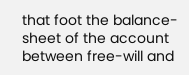that foot the balance-sheet of the account between free-will and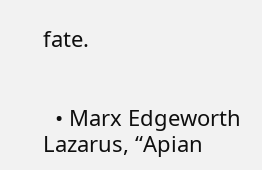fate.


  • Marx Edgeworth Lazarus, “Apian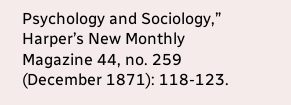Psychology and Sociology,” Harper’s New Monthly Magazine 44, no. 259 (December 1871): 118-123.